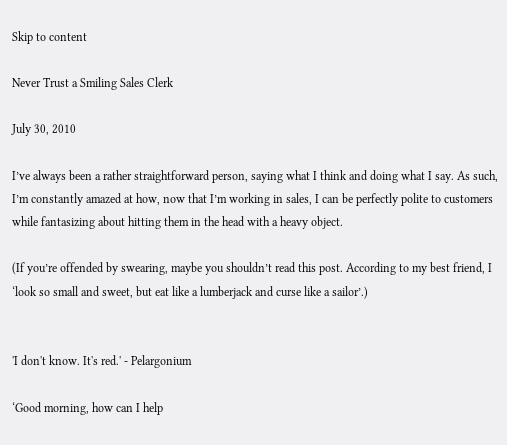Skip to content

Never Trust a Smiling Sales Clerk

July 30, 2010

I’ve always been a rather straightforward person, saying what I think and doing what I say. As such, I’m constantly amazed at how, now that I’m working in sales, I can be perfectly polite to customers while fantasizing about hitting them in the head with a heavy object.

(If you’re offended by swearing, maybe you shouldn’t read this post. According to my best friend, I ‘look so small and sweet, but eat like a lumberjack and curse like a sailor’.)


'I don't know. It's red.' - Pelargonium

‘Good morning, how can I help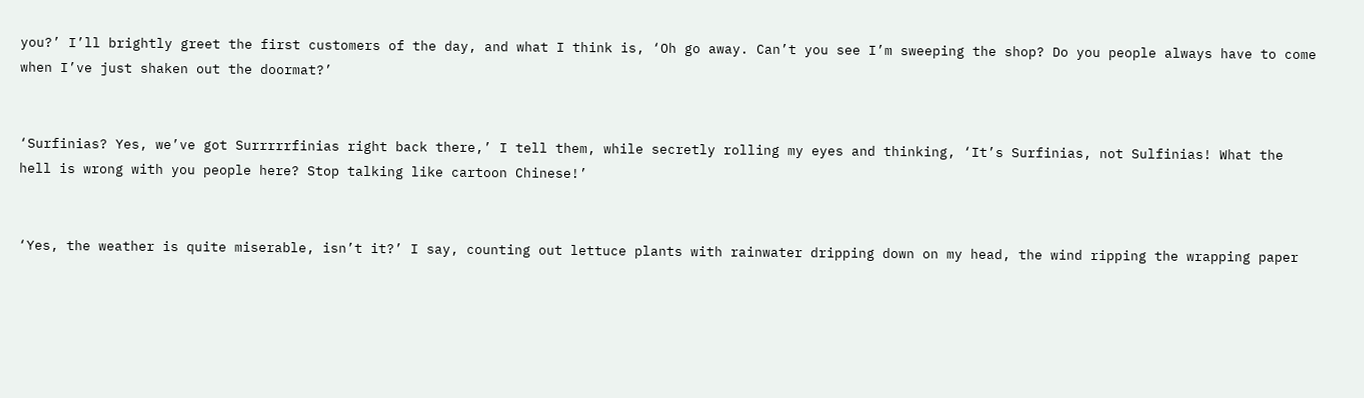you?’ I’ll brightly greet the first customers of the day, and what I think is, ‘Oh go away. Can’t you see I’m sweeping the shop? Do you people always have to come when I’ve just shaken out the doormat?’


‘Surfinias? Yes, we’ve got Surrrrrfinias right back there,’ I tell them, while secretly rolling my eyes and thinking, ‘It’s Surfinias, not Sulfinias! What the hell is wrong with you people here? Stop talking like cartoon Chinese!’


‘Yes, the weather is quite miserable, isn’t it?’ I say, counting out lettuce plants with rainwater dripping down on my head, the wind ripping the wrapping paper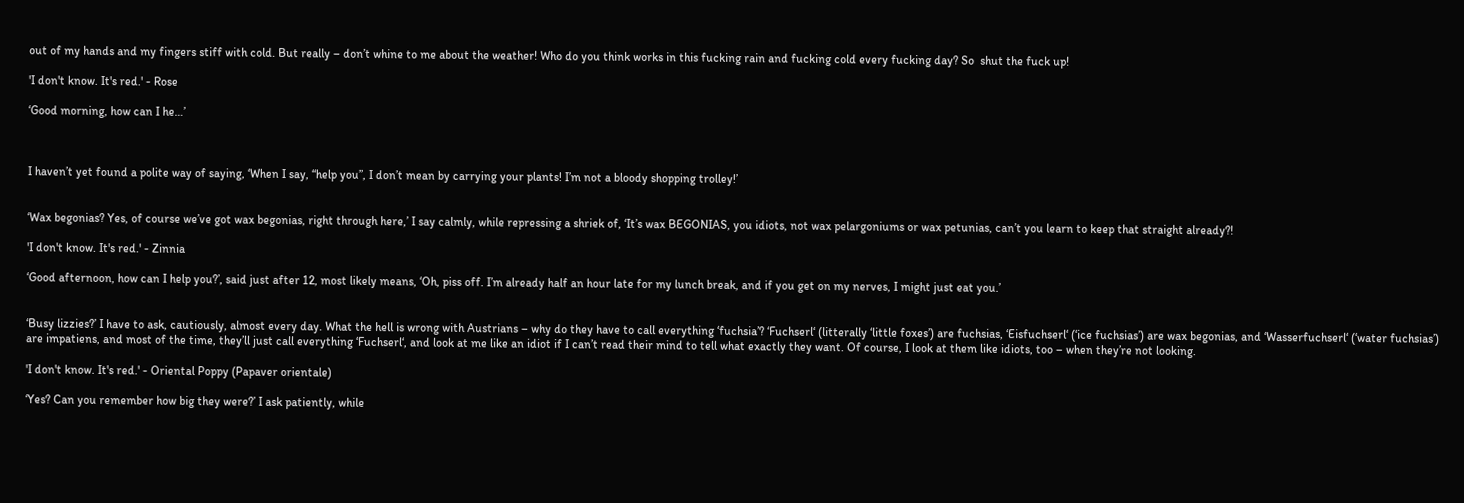out of my hands and my fingers stiff with cold. But really – don’t whine to me about the weather! Who do you think works in this fucking rain and fucking cold every fucking day? So  shut the fuck up!

'I don't know. It's red.' - Rose

‘Good morning, how can I he…’



I haven’t yet found a polite way of saying, ‘When I say, “help you”, I don’t mean by carrying your plants! I’m not a bloody shopping trolley!’


‘Wax begonias? Yes, of course we’ve got wax begonias, right through here,’ I say calmly, while repressing a shriek of, ‘It’s wax BEGONIAS, you idiots, not wax pelargoniums or wax petunias, can’t you learn to keep that straight already?!

'I don't know. It's red.' - Zinnia

‘Good afternoon, how can I help you?’, said just after 12, most likely means, ‘Oh, piss off. I’m already half an hour late for my lunch break, and if you get on my nerves, I might just eat you.’


‘Busy lizzies?’ I have to ask, cautiously, almost every day. What the hell is wrong with Austrians – why do they have to call everything ‘fuchsia’? ‘Fuchserl‘ (litterally ‘little foxes’) are fuchsias, ‘Eisfuchserl‘ (‘ice fuchsias’) are wax begonias, and ‘Wasserfuchserl‘ (‘water fuchsias’) are impatiens, and most of the time, they’ll just call everything ‘Fuchserl‘, and look at me like an idiot if I can’t read their mind to tell what exactly they want. Of course, I look at them like idiots, too – when they’re not looking.

'I don't know. It's red.' - Oriental Poppy (Papaver orientale)

‘Yes? Can you remember how big they were?’ I ask patiently, while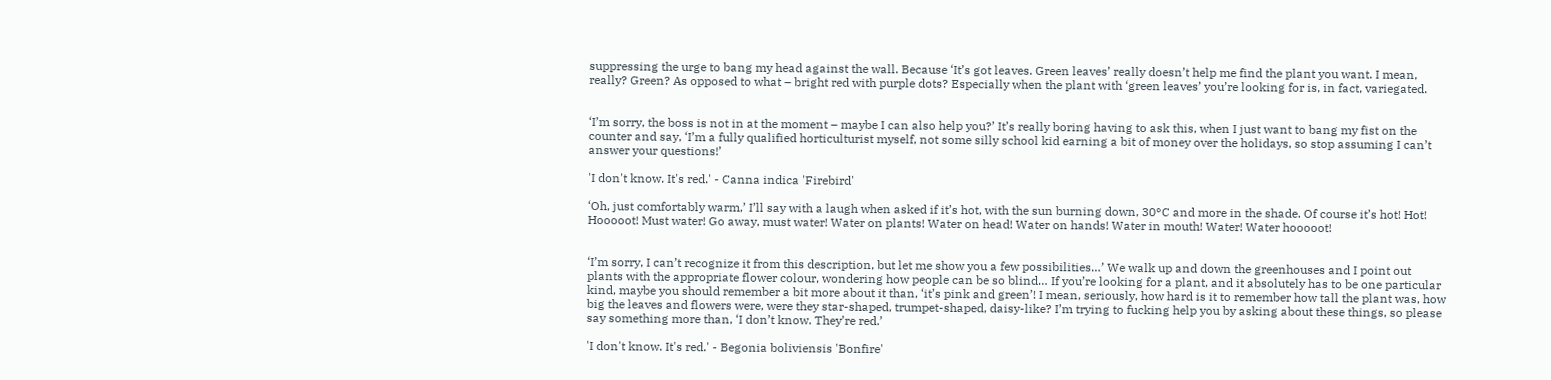suppressing the urge to bang my head against the wall. Because ‘It’s got leaves. Green leaves’ really doesn’t help me find the plant you want. I mean, really? Green? As opposed to what – bright red with purple dots? Especially when the plant with ‘green leaves’ you’re looking for is, in fact, variegated.


‘I’m sorry, the boss is not in at the moment – maybe I can also help you?’ It’s really boring having to ask this, when I just want to bang my fist on the counter and say, ‘I’m a fully qualified horticulturist myself, not some silly school kid earning a bit of money over the holidays, so stop assuming I can’t answer your questions!’

'I don't know. It's red.' - Canna indica 'Firebird'

‘Oh, just comfortably warm,’ I’ll say with a laugh when asked if it’s hot, with the sun burning down, 30°C and more in the shade. Of course it’s hot! Hot! Hooooot! Must water! Go away, must water! Water on plants! Water on head! Water on hands! Water in mouth! Water! Water hooooot!


‘I’m sorry, I can’t recognize it from this description, but let me show you a few possibilities…’ We walk up and down the greenhouses and I point out plants with the appropriate flower colour, wondering how people can be so blind… If you’re looking for a plant, and it absolutely has to be one particular kind, maybe you should remember a bit more about it than, ‘it’s pink and green’! I mean, seriously, how hard is it to remember how tall the plant was, how big the leaves and flowers were, were they star-shaped, trumpet-shaped, daisy-like? I’m trying to fucking help you by asking about these things, so please say something more than, ‘I don’t know. They’re red.’

'I don't know. It's red.' - Begonia boliviensis 'Bonfire'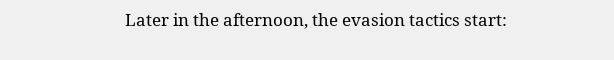Later in the afternoon, the evasion tactics start: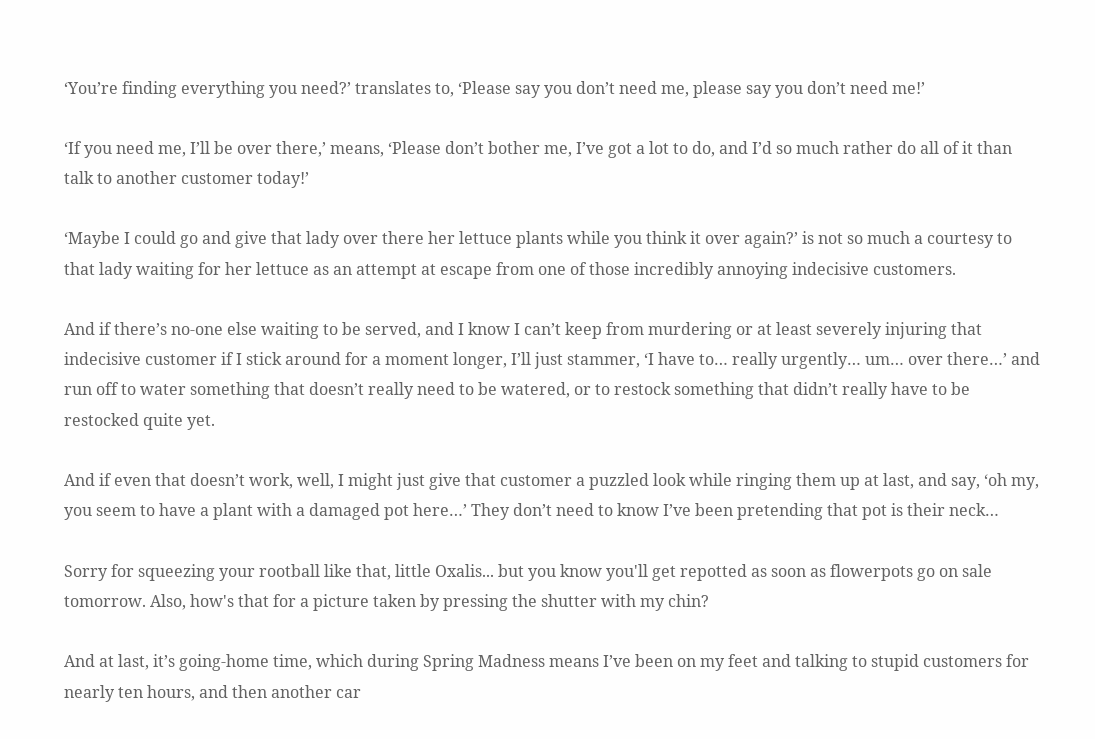‘You’re finding everything you need?’ translates to, ‘Please say you don’t need me, please say you don’t need me!’

‘If you need me, I’ll be over there,’ means, ‘Please don’t bother me, I’ve got a lot to do, and I’d so much rather do all of it than talk to another customer today!’

‘Maybe I could go and give that lady over there her lettuce plants while you think it over again?’ is not so much a courtesy to that lady waiting for her lettuce as an attempt at escape from one of those incredibly annoying indecisive customers.

And if there’s no-one else waiting to be served, and I know I can’t keep from murdering or at least severely injuring that indecisive customer if I stick around for a moment longer, I’ll just stammer, ‘I have to… really urgently… um… over there…’ and run off to water something that doesn’t really need to be watered, or to restock something that didn’t really have to be restocked quite yet.

And if even that doesn’t work, well, I might just give that customer a puzzled look while ringing them up at last, and say, ‘oh my, you seem to have a plant with a damaged pot here…’ They don’t need to know I’ve been pretending that pot is their neck…

Sorry for squeezing your rootball like that, little Oxalis... but you know you'll get repotted as soon as flowerpots go on sale tomorrow. Also, how's that for a picture taken by pressing the shutter with my chin?

And at last, it’s going-home time, which during Spring Madness means I’ve been on my feet and talking to stupid customers for nearly ten hours, and then another car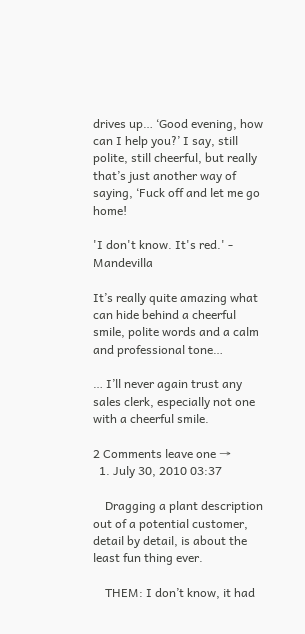drives up… ‘Good evening, how can I help you?’ I say, still polite, still cheerful, but really that’s just another way of saying, ‘Fuck off and let me go home!

'I don't know. It's red.' - Mandevilla

It’s really quite amazing what can hide behind a cheerful smile, polite words and a calm and professional tone…

… I’ll never again trust any sales clerk, especially not one with a cheerful smile.

2 Comments leave one →
  1. July 30, 2010 03:37

    Dragging a plant description out of a potential customer, detail by detail, is about the least fun thing ever.

    THEM: I don’t know, it had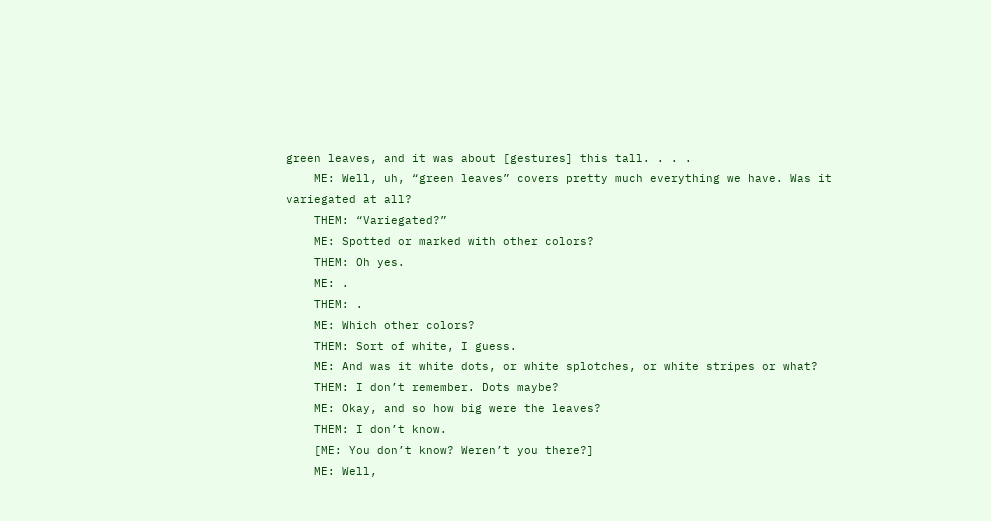green leaves, and it was about [gestures] this tall. . . .
    ME: Well, uh, “green leaves” covers pretty much everything we have. Was it variegated at all?
    THEM: “Variegated?”
    ME: Spotted or marked with other colors?
    THEM: Oh yes.
    ME: .
    THEM: .
    ME: Which other colors?
    THEM: Sort of white, I guess.
    ME: And was it white dots, or white splotches, or white stripes or what?
    THEM: I don’t remember. Dots maybe?
    ME: Okay, and so how big were the leaves?
    THEM: I don’t know.
    [ME: You don’t know? Weren’t you there?]
    ME: Well,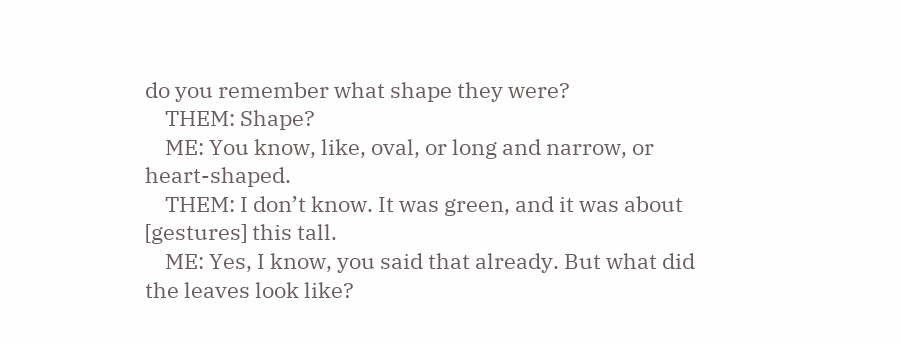do you remember what shape they were?
    THEM: Shape?
    ME: You know, like, oval, or long and narrow, or heart-shaped.
    THEM: I don’t know. It was green, and it was about [gestures] this tall.
    ME: Yes, I know, you said that already. But what did the leaves look like?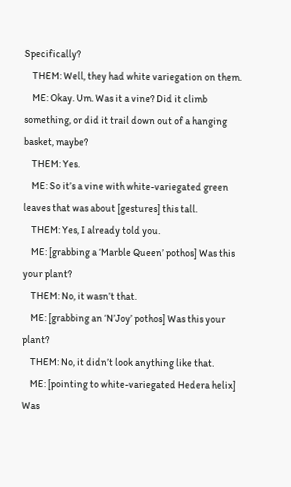Specifically?
    THEM: Well, they had white variegation on them.
    ME: Okay. Um. Was it a vine? Did it climb something, or did it trail down out of a hanging basket, maybe?
    THEM: Yes.
    ME: So it’s a vine with white-variegated green leaves that was about [gestures] this tall.
    THEM: Yes, I already told you.
    ME: [grabbing a ‘Marble Queen’ pothos] Was this your plant?
    THEM: No, it wasn’t that.
    ME: [grabbing an ‘N’Joy’ pothos] Was this your plant?
    THEM: No, it didn’t look anything like that.
    ME: [pointing to white-variegated Hedera helix] Was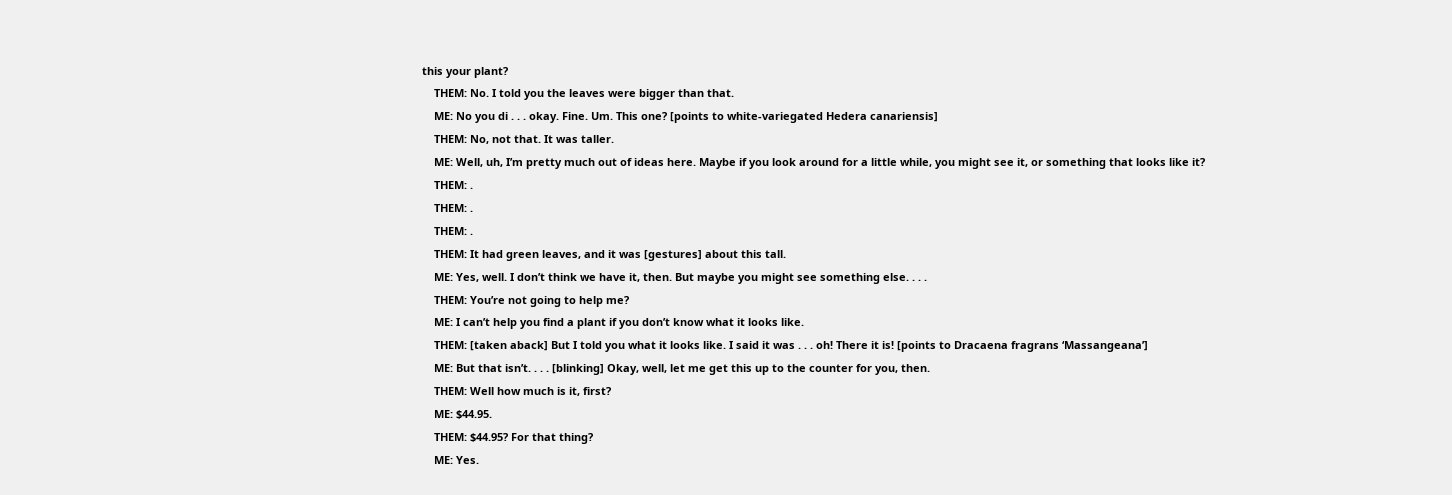this your plant?
    THEM: No. I told you the leaves were bigger than that.
    ME: No you di . . . okay. Fine. Um. This one? [points to white-variegated Hedera canariensis]
    THEM: No, not that. It was taller.
    ME: Well, uh, I’m pretty much out of ideas here. Maybe if you look around for a little while, you might see it, or something that looks like it?
    THEM: .
    THEM: .
    THEM: .
    THEM: It had green leaves, and it was [gestures] about this tall.
    ME: Yes, well. I don’t think we have it, then. But maybe you might see something else. . . .
    THEM: You’re not going to help me?
    ME: I can’t help you find a plant if you don’t know what it looks like.
    THEM: [taken aback] But I told you what it looks like. I said it was . . . oh! There it is! [points to Dracaena fragrans ‘Massangeana’]
    ME: But that isn’t. . . . [blinking] Okay, well, let me get this up to the counter for you, then.
    THEM: Well how much is it, first?
    ME: $44.95.
    THEM: $44.95? For that thing?
    ME: Yes.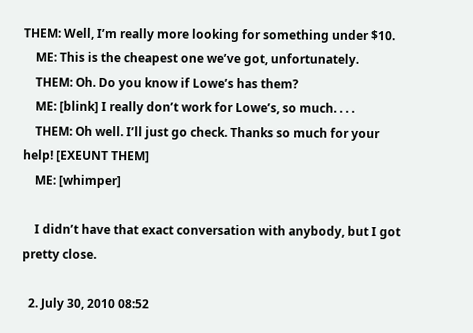THEM: Well, I’m really more looking for something under $10.
    ME: This is the cheapest one we’ve got, unfortunately.
    THEM: Oh. Do you know if Lowe’s has them?
    ME: [blink] I really don’t work for Lowe’s, so much. . . .
    THEM: Oh well. I’ll just go check. Thanks so much for your help! [EXEUNT THEM]
    ME: [whimper]

    I didn’t have that exact conversation with anybody, but I got pretty close.

  2. July 30, 2010 08:52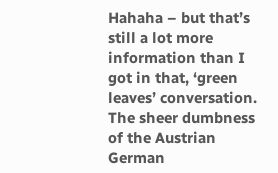Hahaha – but that’s still a lot more information than I got in that, ‘green leaves’ conversation. The sheer dumbness of the Austrian German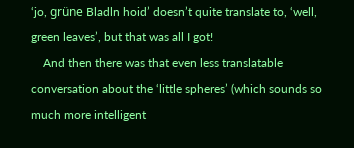‘jo, grüne Bladln hoid’ doesn’t quite translate to, ‘well, green leaves’, but that was all I got!
    And then there was that even less translatable conversation about the ‘little spheres’ (which sounds so much more intelligent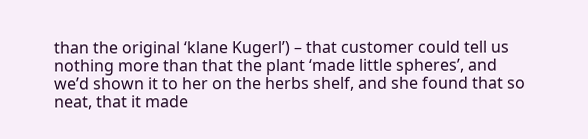than the original ‘klane Kugerl’) – that customer could tell us nothing more than that the plant ‘made little spheres’, and we’d shown it to her on the herbs shelf, and she found that so neat, that it made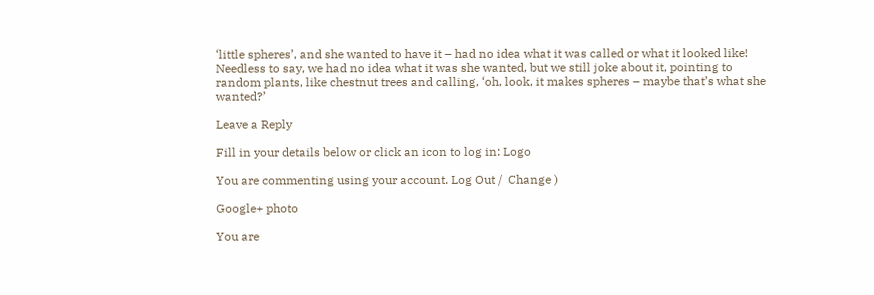‘little spheres’, and she wanted to have it – had no idea what it was called or what it looked like! Needless to say, we had no idea what it was she wanted, but we still joke about it, pointing to random plants, like chestnut trees and calling, ‘oh, look, it makes spheres – maybe that’s what she wanted?’

Leave a Reply

Fill in your details below or click an icon to log in: Logo

You are commenting using your account. Log Out /  Change )

Google+ photo

You are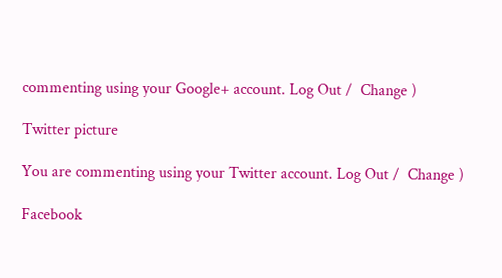commenting using your Google+ account. Log Out /  Change )

Twitter picture

You are commenting using your Twitter account. Log Out /  Change )

Facebook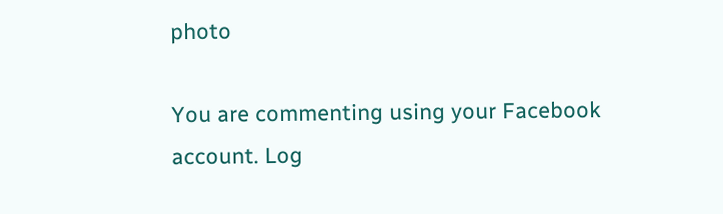photo

You are commenting using your Facebook account. Log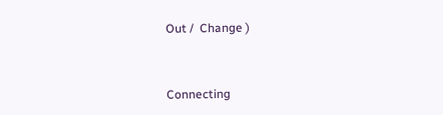Out /  Change )


Connecting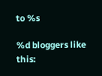to %s

%d bloggers like this: